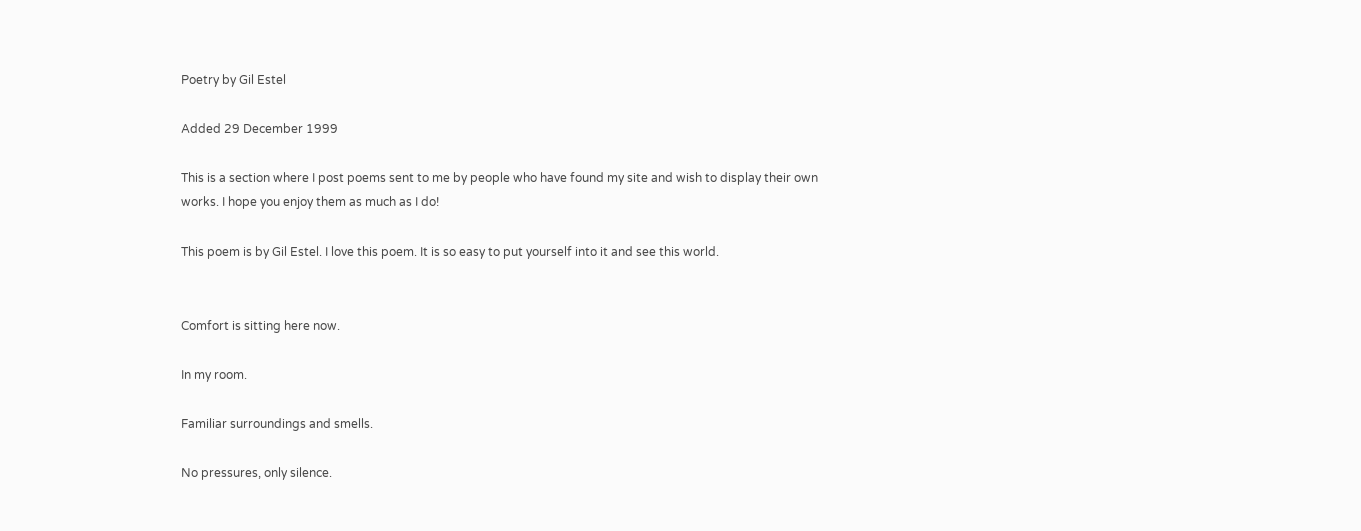Poetry by Gil Estel

Added 29 December 1999

This is a section where I post poems sent to me by people who have found my site and wish to display their own works. I hope you enjoy them as much as I do!

This poem is by Gil Estel. I love this poem. It is so easy to put yourself into it and see this world.


Comfort is sitting here now.

In my room.

Familiar surroundings and smells.

No pressures, only silence.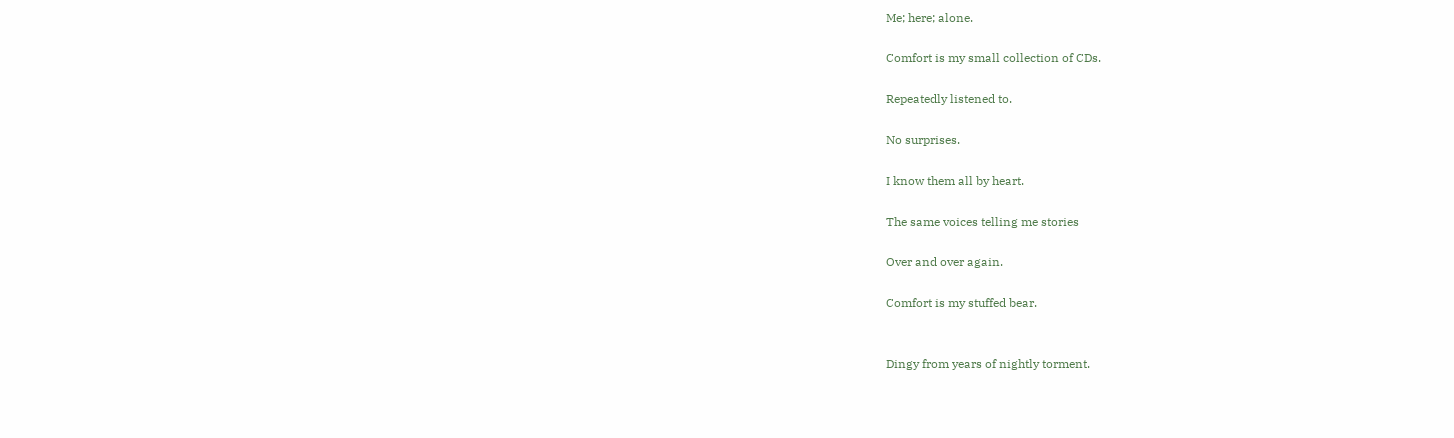Me; here; alone.

Comfort is my small collection of CDs.

Repeatedly listened to.

No surprises.

I know them all by heart.

The same voices telling me stories

Over and over again.

Comfort is my stuffed bear.


Dingy from years of nightly torment.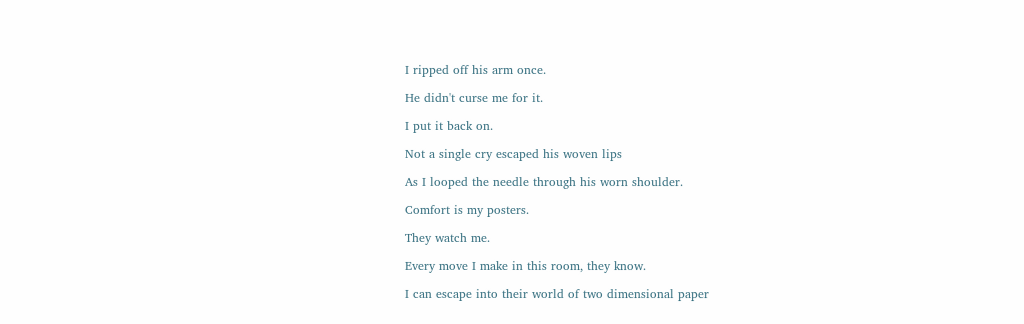I ripped off his arm once.

He didn't curse me for it.

I put it back on.

Not a single cry escaped his woven lips

As I looped the needle through his worn shoulder.

Comfort is my posters.

They watch me.

Every move I make in this room, they know.

I can escape into their world of two dimensional paper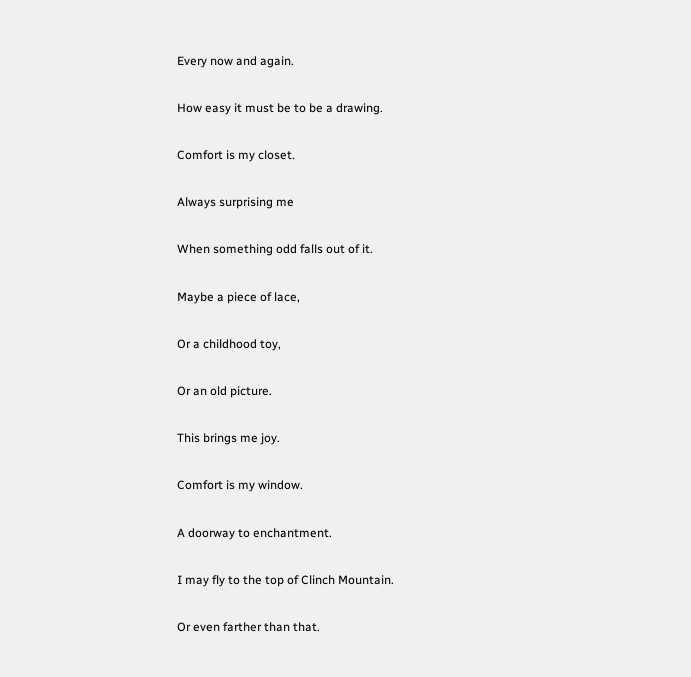Every now and again.

How easy it must be to be a drawing.

Comfort is my closet.

Always surprising me

When something odd falls out of it.

Maybe a piece of lace,

Or a childhood toy,

Or an old picture.

This brings me joy.

Comfort is my window.

A doorway to enchantment.

I may fly to the top of Clinch Mountain.

Or even farther than that.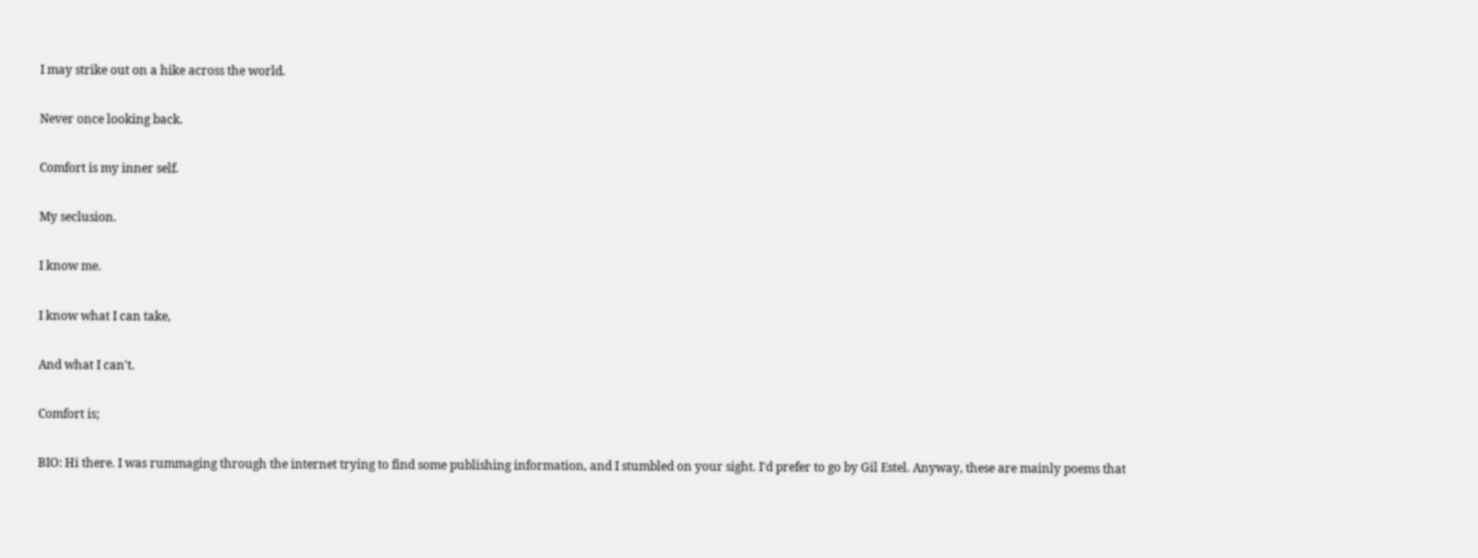I may strike out on a hike across the world.

Never once looking back.

Comfort is my inner self.

My seclusion.

I know me.

I know what I can take,

And what I can't.

Comfort is;

BIO: Hi there. I was rummaging through the internet trying to find some publishing information, and I stumbled on your sight. I'd prefer to go by Gil Estel. Anyway, these are mainly poems that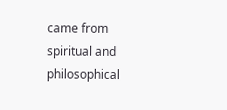came from spiritual and philosophical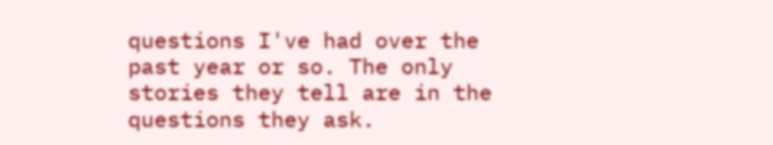questions I've had over the past year or so. The only stories they tell are in the questions they ask.